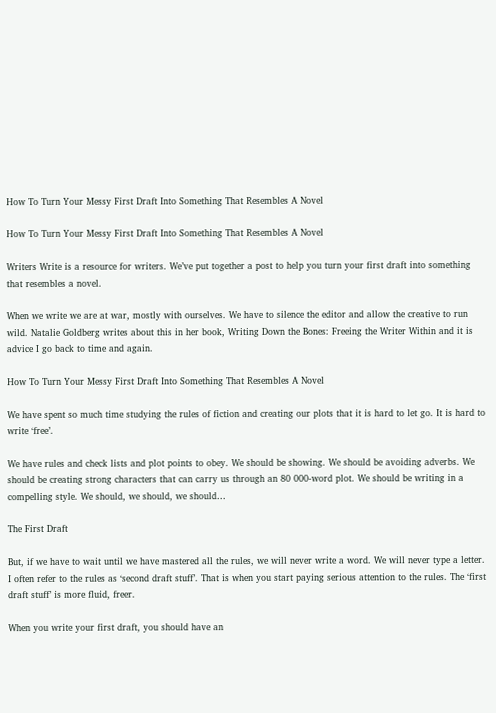How To Turn Your Messy First Draft Into Something That Resembles A Novel

How To Turn Your Messy First Draft Into Something That Resembles A Novel

Writers Write is a resource for writers. We’ve put together a post to help you turn your first draft into something that resembles a novel.

When we write we are at war, mostly with ourselves. We have to silence the editor and allow the creative to run wild. Natalie Goldberg writes about this in her book, Writing Down the Bones: Freeing the Writer Within and it is advice I go back to time and again.

How To Turn Your Messy First Draft Into Something That Resembles A Novel

We have spent so much time studying the rules of fiction and creating our plots that it is hard to let go. It is hard to write ‘free’.

We have rules and check lists and plot points to obey. We should be showing. We should be avoiding adverbs. We should be creating strong characters that can carry us through an 80 000-word plot. We should be writing in a compelling style. We should, we should, we should…

The First Draft

But, if we have to wait until we have mastered all the rules, we will never write a word. We will never type a letter.  I often refer to the rules as ‘second draft stuff’. That is when you start paying serious attention to the rules. The ‘first draft stuff’ is more fluid, freer.

When you write your first draft, you should have an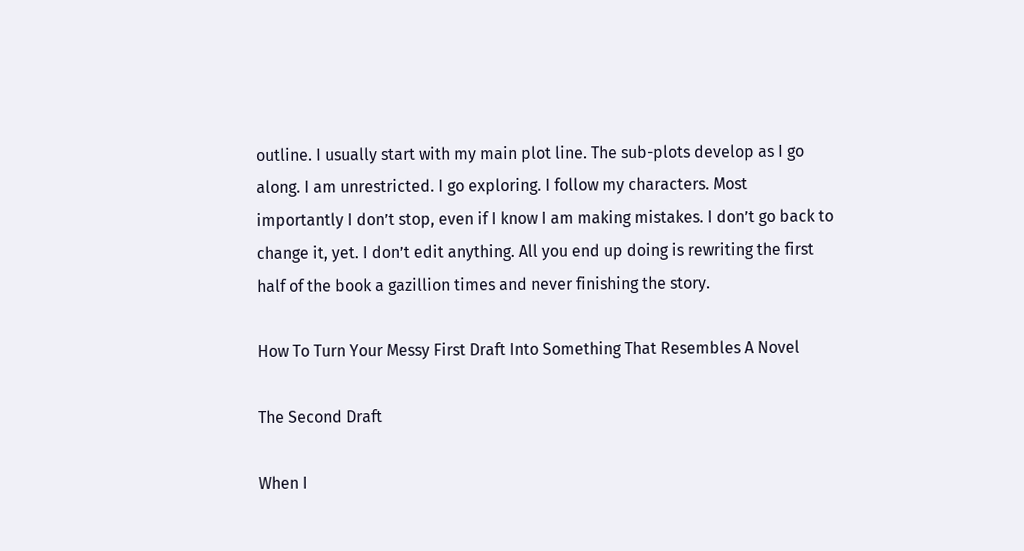outline. I usually start with my main plot line. The sub-plots develop as I go along. I am unrestricted. I go exploring. I follow my characters. Most importantly I don’t stop, even if I know I am making mistakes. I don’t go back to change it, yet. I don’t edit anything. All you end up doing is rewriting the first half of the book a gazillion times and never finishing the story.

How To Turn Your Messy First Draft Into Something That Resembles A Novel

The Second Draft

When I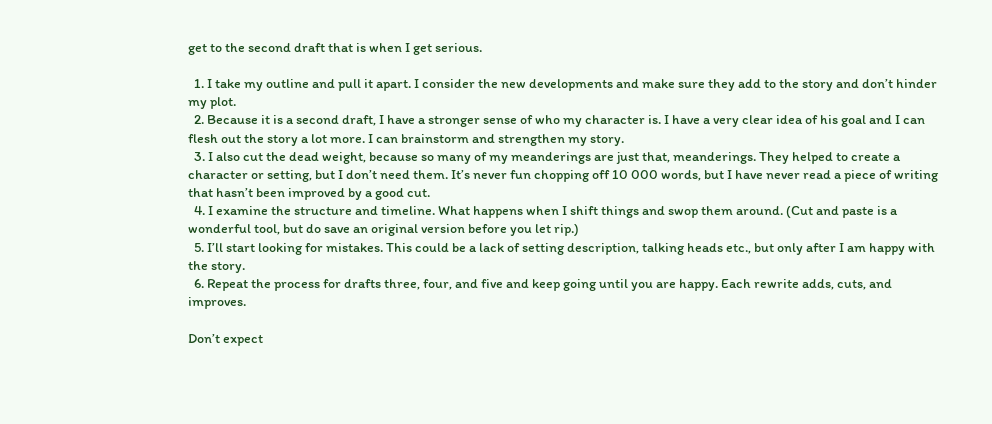get to the second draft that is when I get serious.

  1. I take my outline and pull it apart. I consider the new developments and make sure they add to the story and don’t hinder my plot.
  2. Because it is a second draft, I have a stronger sense of who my character is. I have a very clear idea of his goal and I can flesh out the story a lot more. I can brainstorm and strengthen my story.
  3. I also cut the dead weight, because so many of my meanderings are just that, meanderings. They helped to create a character or setting, but I don’t need them. It’s never fun chopping off 10 000 words, but I have never read a piece of writing that hasn’t been improved by a good cut.
  4. I examine the structure and timeline. What happens when I shift things and swop them around. (Cut and paste is a wonderful tool, but do save an original version before you let rip.)
  5. I’ll start looking for mistakes. This could be a lack of setting description, talking heads etc., but only after I am happy with the story.
  6. Repeat the process for drafts three, four, and five and keep going until you are happy. Each rewrite adds, cuts, and improves.

Don’t expect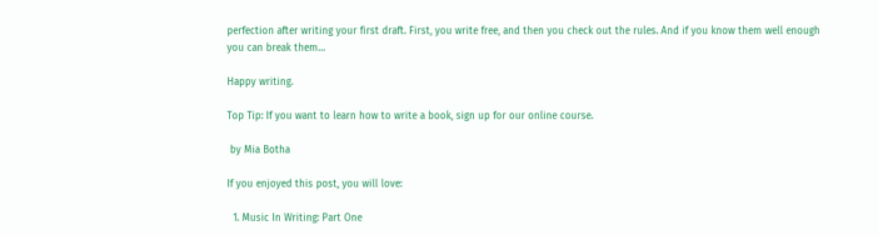perfection after writing your first draft. First, you write free, and then you check out the rules. And if you know them well enough you can break them…

Happy writing.

Top Tip: If you want to learn how to write a book, sign up for our online course.

 by Mia Botha

If you enjoyed this post, you will love:

  1. Music In Writing: Part One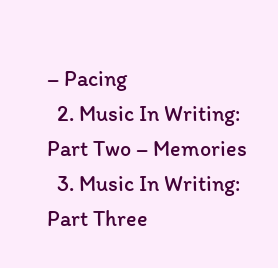– Pacing
  2. Music In Writing: Part Two – Memories
  3. Music In Writing: Part Three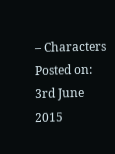– Characters
Posted on: 3rd June 2015